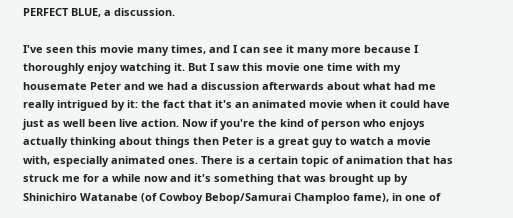PERFECT BLUE, a discussion.

I've seen this movie many times, and I can see it many more because I thoroughly enjoy watching it. But I saw this movie one time with my housemate Peter and we had a discussion afterwards about what had me really intrigued by it: the fact that it's an animated movie when it could have just as well been live action. Now if you're the kind of person who enjoys actually thinking about things then Peter is a great guy to watch a movie with, especially animated ones. There is a certain topic of animation that has struck me for a while now and it's something that was brought up by Shinichiro Watanabe (of Cowboy Bebop/Samurai Champloo fame), in one of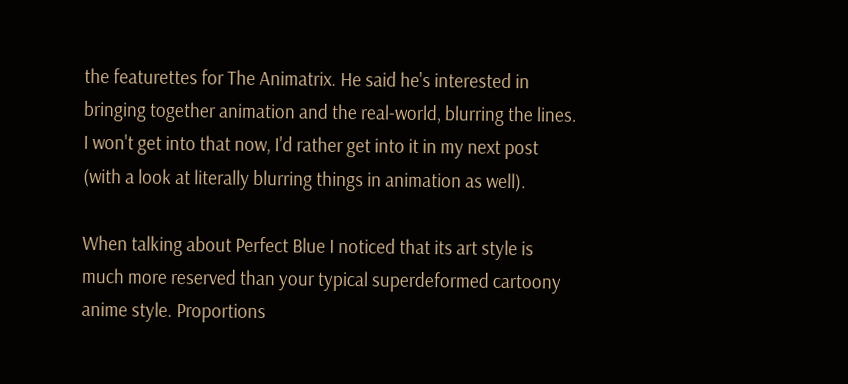the featurettes for The Animatrix. He said he's interested in bringing together animation and the real-world, blurring the lines. I won't get into that now, I'd rather get into it in my next post (with a look at literally blurring things in animation as well).

When talking about Perfect Blue I noticed that its art style is much more reserved than your typical superdeformed cartoony anime style. Proportions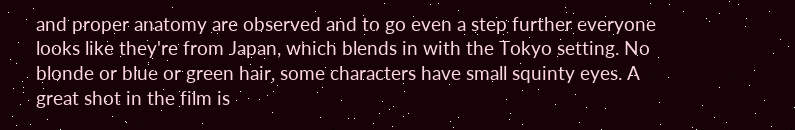and proper anatomy are observed and to go even a step further everyone looks like they're from Japan, which blends in with the Tokyo setting. No blonde or blue or green hair, some characters have small squinty eyes. A great shot in the film is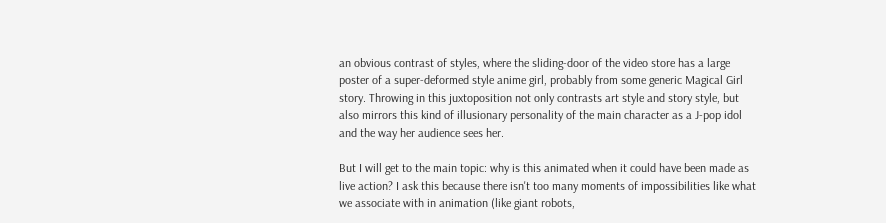an obvious contrast of styles, where the sliding-door of the video store has a large poster of a super-deformed style anime girl, probably from some generic Magical Girl story. Throwing in this juxtoposition not only contrasts art style and story style, but also mirrors this kind of illusionary personality of the main character as a J-pop idol and the way her audience sees her.

But I will get to the main topic: why is this animated when it could have been made as live action? I ask this because there isn't too many moments of impossibilities like what we associate with in animation (like giant robots,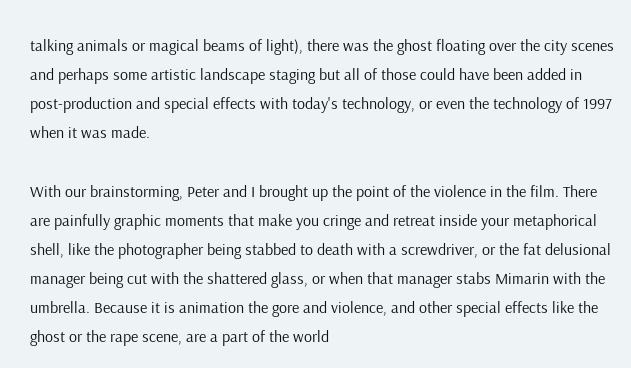talking animals or magical beams of light), there was the ghost floating over the city scenes and perhaps some artistic landscape staging but all of those could have been added in post-production and special effects with today's technology, or even the technology of 1997 when it was made.

With our brainstorming, Peter and I brought up the point of the violence in the film. There are painfully graphic moments that make you cringe and retreat inside your metaphorical shell, like the photographer being stabbed to death with a screwdriver, or the fat delusional manager being cut with the shattered glass, or when that manager stabs Mimarin with the umbrella. Because it is animation the gore and violence, and other special effects like the ghost or the rape scene, are a part of the world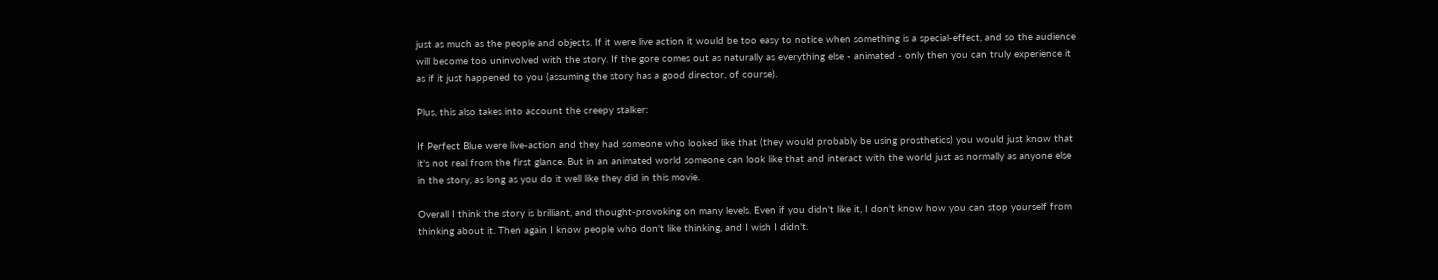just as much as the people and objects. If it were live action it would be too easy to notice when something is a special-effect, and so the audience will become too uninvolved with the story. If the gore comes out as naturally as everything else - animated - only then you can truly experience it as if it just happened to you (assuming the story has a good director, of course).

Plus, this also takes into account the creepy stalker:

If Perfect Blue were live-action and they had someone who looked like that (they would probably be using prosthetics) you would just know that it's not real from the first glance. But in an animated world someone can look like that and interact with the world just as normally as anyone else in the story, as long as you do it well like they did in this movie.

Overall I think the story is brilliant, and thought-provoking on many levels. Even if you didn't like it, I don't know how you can stop yourself from thinking about it. Then again I know people who don't like thinking, and I wish I didn't.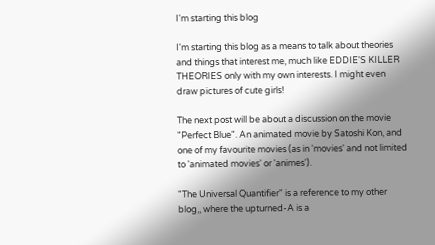I'm starting this blog

I'm starting this blog as a means to talk about theories and things that interest me, much like EDDIE'S KILLER THEORIES only with my own interests. I might even draw pictures of cute girls!

The next post will be about a discussion on the movie "Perfect Blue". An animated movie by Satoshi Kon, and one of my favourite movies (as in 'movies' and not limited to 'animated movies' or 'animes').

"The Universal Quantifier" is a reference to my other blog,, where the upturned-A is a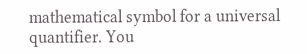mathematical symbol for a universal quantifier. You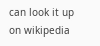can look it up on wikipedia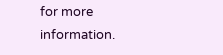for more information.